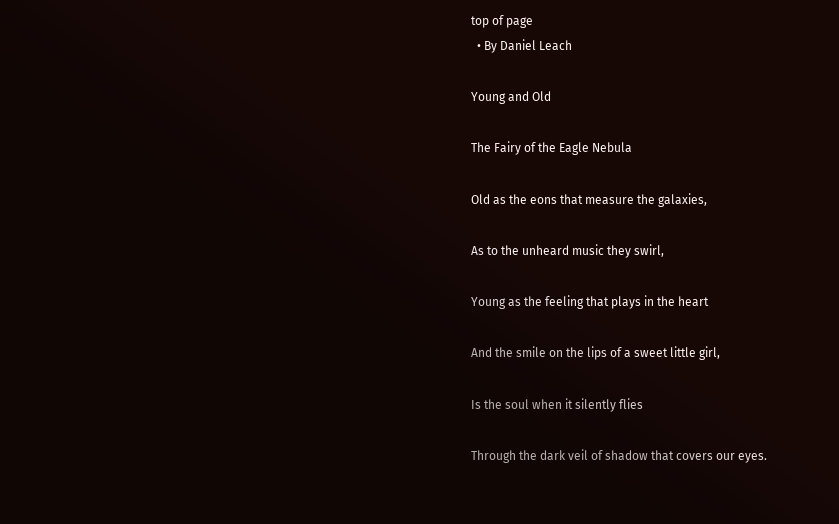top of page
  • By Daniel Leach

Young and Old

The Fairy of the Eagle Nebula

Old as the eons that measure the galaxies,

As to the unheard music they swirl,

Young as the feeling that plays in the heart

And the smile on the lips of a sweet little girl,

Is the soul when it silently flies

Through the dark veil of shadow that covers our eyes.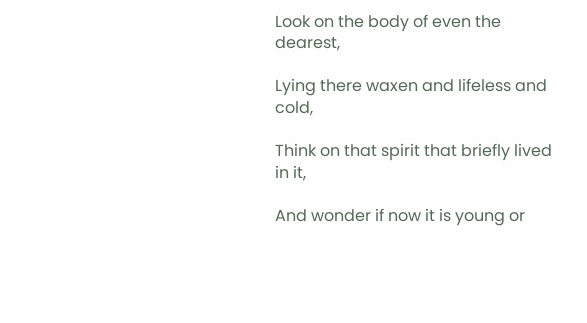Look on the body of even the dearest,

Lying there waxen and lifeless and cold,

Think on that spirit that briefly lived in it,

And wonder if now it is young or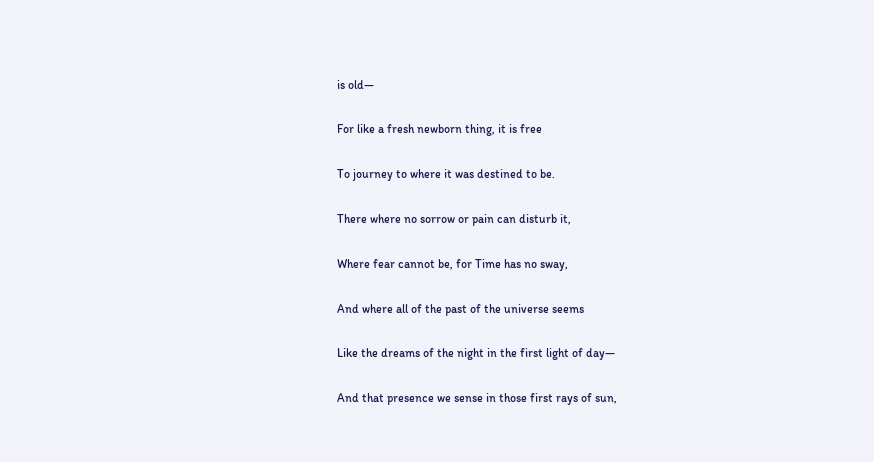is old—

For like a fresh newborn thing, it is free

To journey to where it was destined to be.

There where no sorrow or pain can disturb it,

Where fear cannot be, for Time has no sway,

And where all of the past of the universe seems

Like the dreams of the night in the first light of day—

And that presence we sense in those first rays of sun,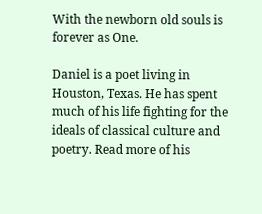With the newborn old souls is forever as One.

Daniel is a poet living in Houston, Texas. He has spent much of his life fighting for the ideals of classical culture and poetry. Read more of his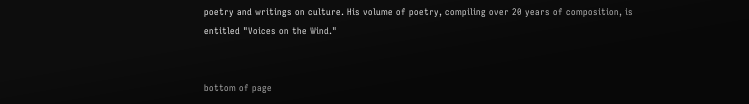poetry and writings on culture. His volume of poetry, compiling over 20 years of composition, is entitled "Voices on the Wind."


bottom of page